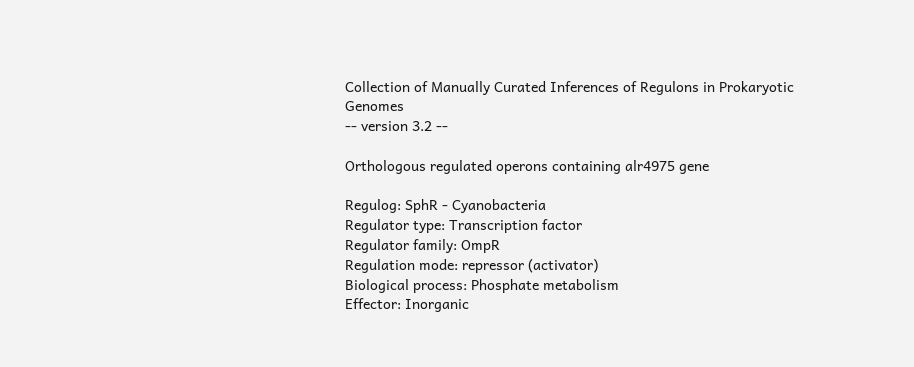Collection of Manually Curated Inferences of Regulons in Prokaryotic Genomes
-- version 3.2 --

Orthologous regulated operons containing alr4975 gene

Regulog: SphR - Cyanobacteria
Regulator type: Transcription factor
Regulator family: OmpR
Regulation mode: repressor (activator)
Biological process: Phosphate metabolism
Effector: Inorganic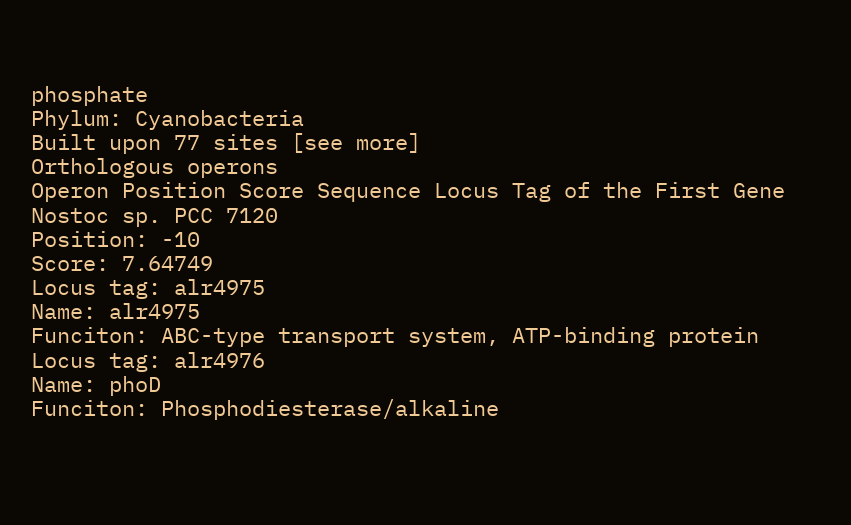phosphate
Phylum: Cyanobacteria
Built upon 77 sites [see more]
Orthologous operons
Operon Position Score Sequence Locus Tag of the First Gene
Nostoc sp. PCC 7120
Position: -10
Score: 7.64749
Locus tag: alr4975
Name: alr4975
Funciton: ABC-type transport system, ATP-binding protein
Locus tag: alr4976
Name: phoD
Funciton: Phosphodiesterase/alkaline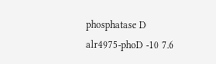phosphatase D
alr4975-phoD -10 7.6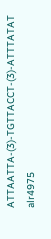ATTAATTA-(3)-TGTTACCT-(3)-ATTTATAT alr4975